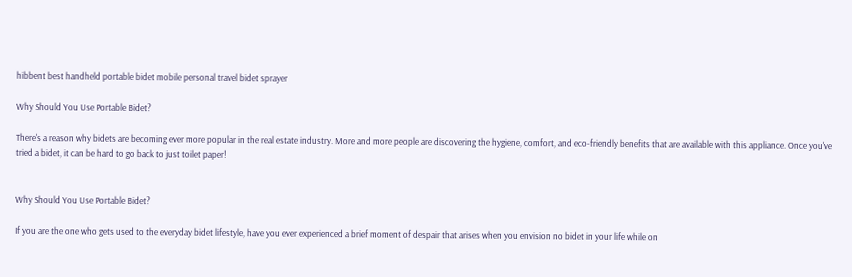hibbent best handheld portable bidet mobile personal travel bidet sprayer

Why Should You Use Portable Bidet?

There's a reason why bidets are becoming ever more popular in the real estate industry. More and more people are discovering the hygiene, comfort, and eco-friendly benefits that are available with this appliance. Once you've tried a bidet, it can be hard to go back to just toilet paper!


Why Should You Use Portable Bidet?

If you are the one who gets used to the everyday bidet lifestyle, have you ever experienced a brief moment of despair that arises when you envision no bidet in your life while on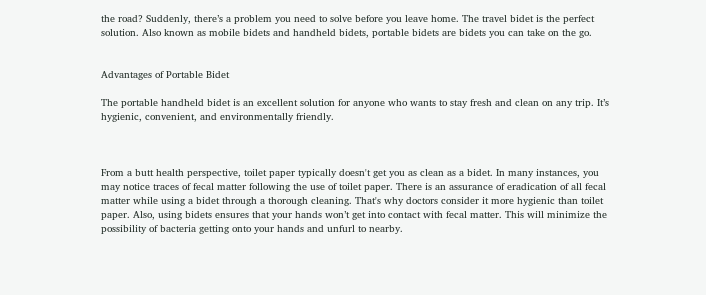the road? Suddenly, there’s a problem you need to solve before you leave home. The travel bidet is the perfect solution. Also known as mobile bidets and handheld bidets, portable bidets are bidets you can take on the go.


Advantages of Portable Bidet

The portable handheld bidet is an excellent solution for anyone who wants to stay fresh and clean on any trip. It’s hygienic, convenient, and environmentally friendly.



From a butt health perspective, toilet paper typically doesn't get you as clean as a bidet. In many instances, you may notice traces of fecal matter following the use of toilet paper. There is an assurance of eradication of all fecal matter while using a bidet through a thorough cleaning. That's why doctors consider it more hygienic than toilet paper. Also, using bidets ensures that your hands won’t get into contact with fecal matter. This will minimize the possibility of bacteria getting onto your hands and unfurl to nearby.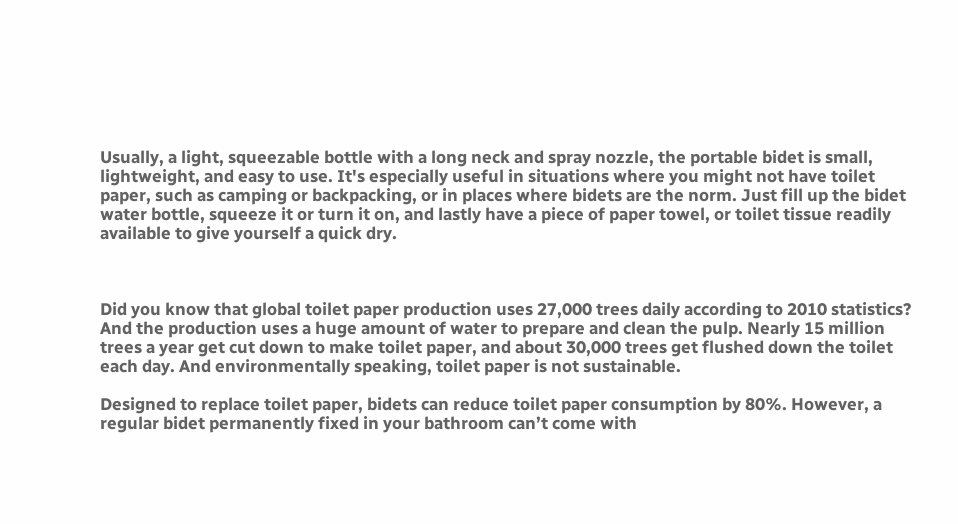Usually, a light, squeezable bottle with a long neck and spray nozzle, the portable bidet is small, lightweight, and easy to use. It's especially useful in situations where you might not have toilet paper, such as camping or backpacking, or in places where bidets are the norm. Just fill up the bidet water bottle, squeeze it or turn it on, and lastly have a piece of paper towel, or toilet tissue readily available to give yourself a quick dry.



Did you know that global toilet paper production uses 27,000 trees daily according to 2010 statistics? And the production uses a huge amount of water to prepare and clean the pulp. Nearly 15 million trees a year get cut down to make toilet paper, and about 30,000 trees get flushed down the toilet each day. And environmentally speaking, toilet paper is not sustainable.

Designed to replace toilet paper, bidets can reduce toilet paper consumption by 80%. However, a regular bidet permanently fixed in your bathroom can’t come with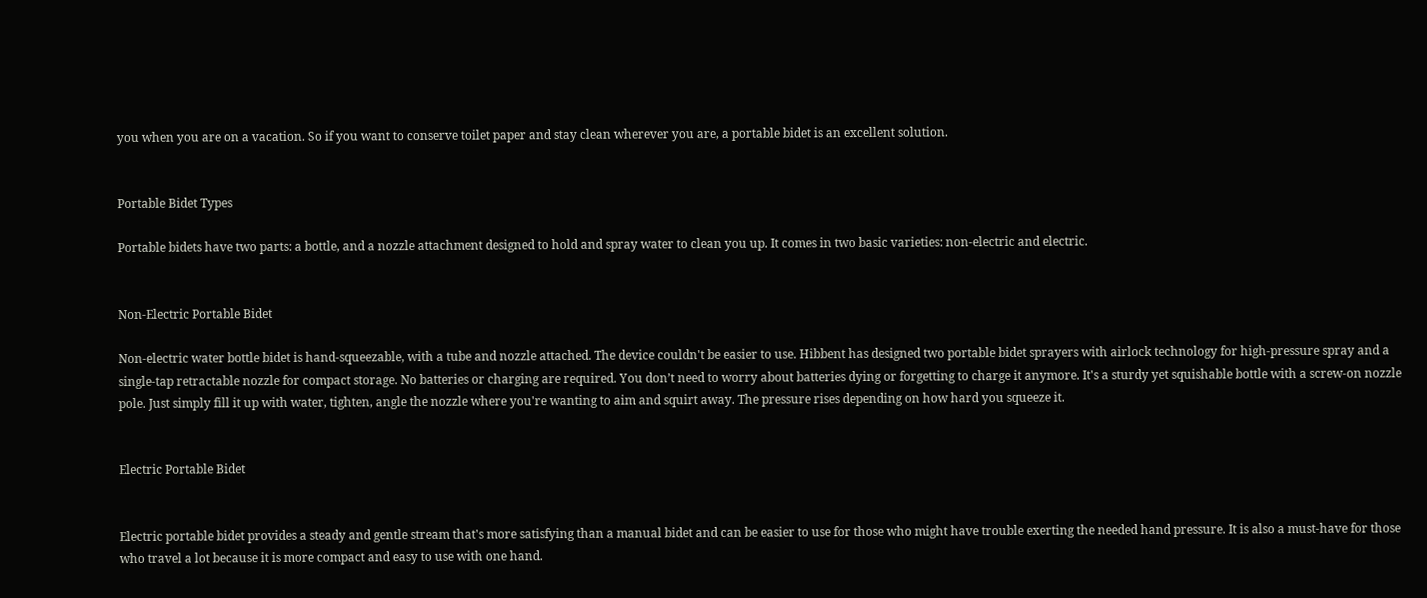you when you are on a vacation. So if you want to conserve toilet paper and stay clean wherever you are, a portable bidet is an excellent solution.


Portable Bidet Types

Portable bidets have two parts: a bottle, and a nozzle attachment designed to hold and spray water to clean you up. It comes in two basic varieties: non-electric and electric.


Non-Electric Portable Bidet

Non-electric water bottle bidet is hand-squeezable, with a tube and nozzle attached. The device couldn't be easier to use. Hibbent has designed two portable bidet sprayers with airlock technology for high-pressure spray and a single-tap retractable nozzle for compact storage. No batteries or charging are required. You don’t need to worry about batteries dying or forgetting to charge it anymore. It's a sturdy yet squishable bottle with a screw-on nozzle pole. Just simply fill it up with water, tighten, angle the nozzle where you're wanting to aim and squirt away. The pressure rises depending on how hard you squeeze it.


Electric Portable Bidet


Electric portable bidet provides a steady and gentle stream that's more satisfying than a manual bidet and can be easier to use for those who might have trouble exerting the needed hand pressure. It is also a must-have for those who travel a lot because it is more compact and easy to use with one hand.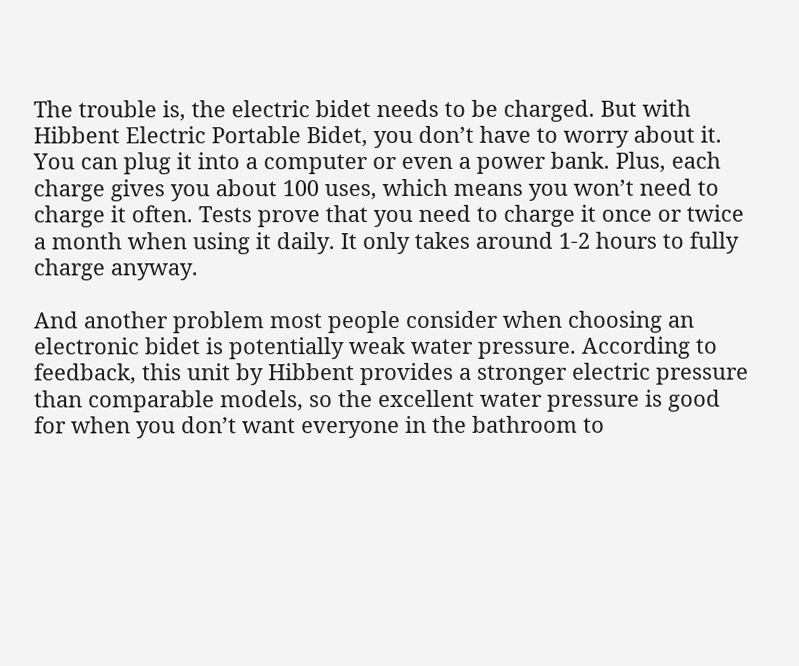The trouble is, the electric bidet needs to be charged. But with Hibbent Electric Portable Bidet, you don’t have to worry about it. You can plug it into a computer or even a power bank. Plus, each charge gives you about 100 uses, which means you won’t need to charge it often. Tests prove that you need to charge it once or twice a month when using it daily. It only takes around 1-2 hours to fully charge anyway.

And another problem most people consider when choosing an electronic bidet is potentially weak water pressure. According to feedback, this unit by Hibbent provides a stronger electric pressure than comparable models, so the excellent water pressure is good for when you don’t want everyone in the bathroom to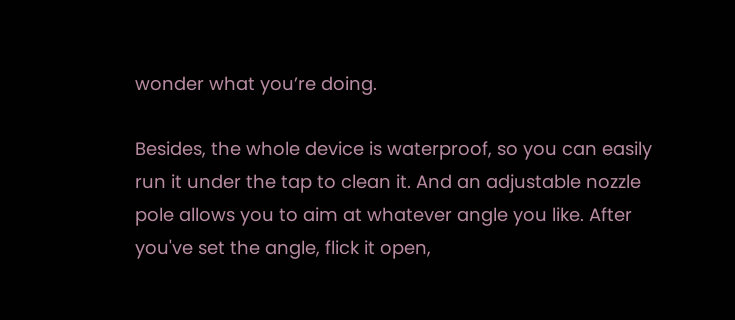wonder what you’re doing.

Besides, the whole device is waterproof, so you can easily run it under the tap to clean it. And an adjustable nozzle pole allows you to aim at whatever angle you like. After you've set the angle, flick it open,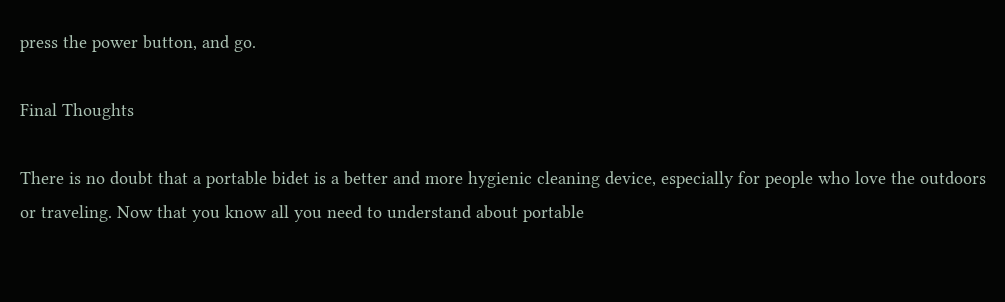press the power button, and go.

Final Thoughts

There is no doubt that a portable bidet is a better and more hygienic cleaning device, especially for people who love the outdoors or traveling. Now that you know all you need to understand about portable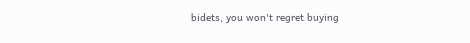bidets, you won't regret buying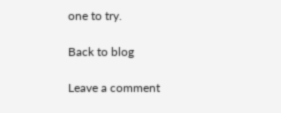one to try.

Back to blog

Leave a comment